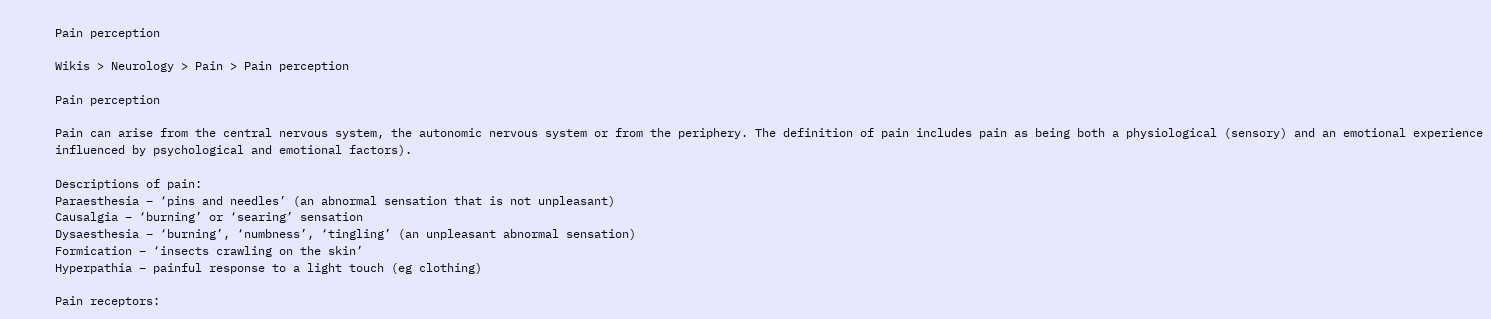Pain perception

Wikis > Neurology > Pain > Pain perception

Pain perception

Pain can arise from the central nervous system, the autonomic nervous system or from the periphery. The definition of pain includes pain as being both a physiological (sensory) and an emotional experience influenced by psychological and emotional factors).

Descriptions of pain:
Paraesthesia – ‘pins and needles’ (an abnormal sensation that is not unpleasant)
Causalgia – ‘burning’ or ‘searing’ sensation
Dysaesthesia – ‘burning’, ‘numbness’, ‘tingling’ (an unpleasant abnormal sensation)
Formication – ‘insects crawling on the skin’
Hyperpathia – painful response to a light touch (eg clothing)

Pain receptors: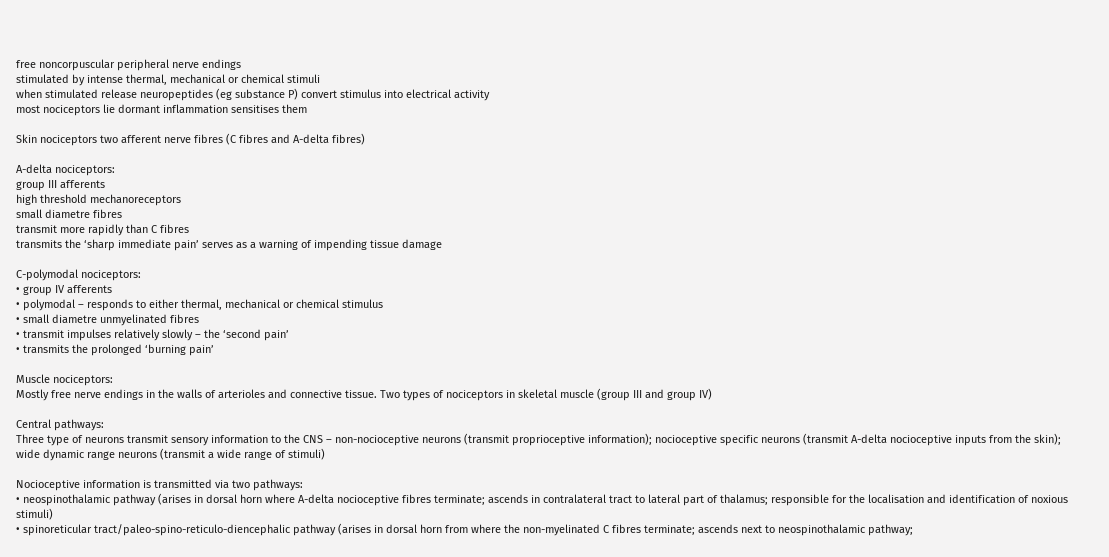free noncorpuscular peripheral nerve endings
stimulated by intense thermal, mechanical or chemical stimuli
when stimulated release neuropeptides (eg substance P) convert stimulus into electrical activity
most nociceptors lie dormant inflammation sensitises them

Skin nociceptors two afferent nerve fibres (C fibres and A-delta fibres)

A-delta nociceptors:
group III afferents
high threshold mechanoreceptors
small diametre fibres
transmit more rapidly than C fibres
transmits the ‘sharp immediate pain’ serves as a warning of impending tissue damage

C-polymodal nociceptors:
• group IV afferents
• polymodal – responds to either thermal, mechanical or chemical stimulus
• small diametre unmyelinated fibres
• transmit impulses relatively slowly – the ‘second pain’
• transmits the prolonged ‘burning pain’

Muscle nociceptors:
Mostly free nerve endings in the walls of arterioles and connective tissue. Two types of nociceptors in skeletal muscle (group III and group IV)

Central pathways:
Three type of neurons transmit sensory information to the CNS – non-nocioceptive neurons (transmit proprioceptive information); nocioceptive specific neurons (transmit A-delta nocioceptive inputs from the skin); wide dynamic range neurons (transmit a wide range of stimuli)

Nocioceptive information is transmitted via two pathways:
• neospinothalamic pathway (arises in dorsal horn where A-delta nocioceptive fibres terminate; ascends in contralateral tract to lateral part of thalamus; responsible for the localisation and identification of noxious stimuli)
• spinoreticular tract/paleo-spino-reticulo-diencephalic pathway (arises in dorsal horn from where the non-myelinated C fibres terminate; ascends next to neospinothalamic pathway;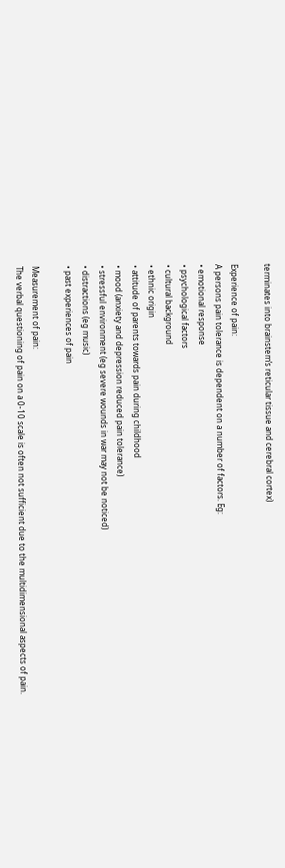terminates into brainstem’s reticular tissue and cerebral cortex)

Experience of pain:
A persons pain tolerance is dependent on a number of factors. Eg:
• emotional response
• psychological factors
• cultural background
• ethnic origin
• attitude of parents towards pain during childhood
• mood (anxiety and depression reduced pain tolerance)
• stressful environment (eg severe wounds in war may not be noticed)
• distractions (eg music)
• past experiences of pain

Measurement of pain:
The verbal questioning of pain on a 0-10 scale is often not sufficient due to the multidimensional aspects of pain.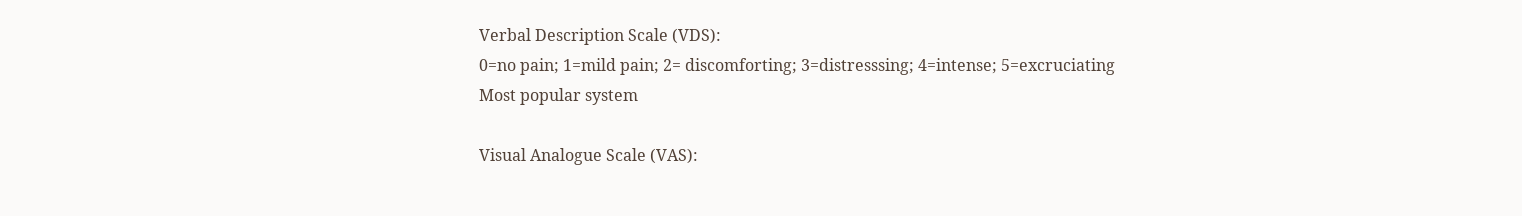Verbal Description Scale (VDS):
0=no pain; 1=mild pain; 2= discomforting; 3=distresssing; 4=intense; 5=excruciating
Most popular system

Visual Analogue Scale (VAS):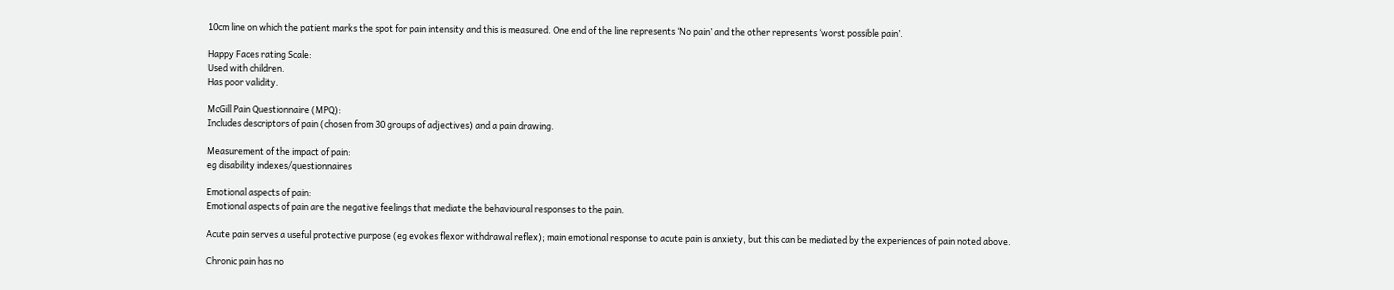10cm line on which the patient marks the spot for pain intensity and this is measured. One end of the line represents ‘No pain’ and the other represents ‘worst possible pain’.

Happy Faces rating Scale:
Used with children.
Has poor validity.

McGill Pain Questionnaire (MPQ):
Includes descriptors of pain (chosen from 30 groups of adjectives) and a pain drawing.

Measurement of the impact of pain:
eg disability indexes/questionnaires

Emotional aspects of pain:
Emotional aspects of pain are the negative feelings that mediate the behavioural responses to the pain.

Acute pain serves a useful protective purpose (eg evokes flexor withdrawal reflex); main emotional response to acute pain is anxiety, but this can be mediated by the experiences of pain noted above.

Chronic pain has no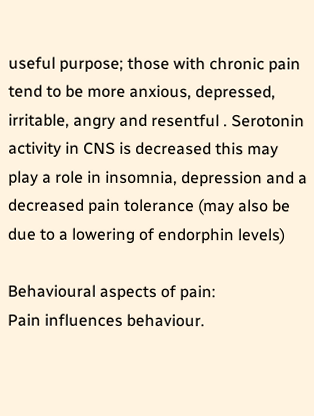useful purpose; those with chronic pain tend to be more anxious, depressed, irritable, angry and resentful . Serotonin activity in CNS is decreased this may play a role in insomnia, depression and a decreased pain tolerance (may also be due to a lowering of endorphin levels)

Behavioural aspects of pain:
Pain influences behaviour.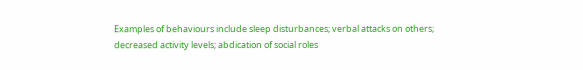Examples of behaviours include sleep disturbances; verbal attacks on others; decreased activity levels; abdication of social roles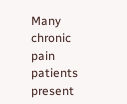Many chronic pain patients present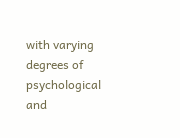with varying degrees of psychological and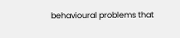behavioural problems that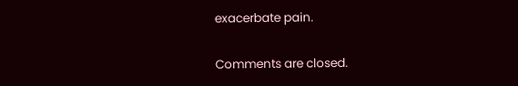exacerbate pain.

Comments are closed.